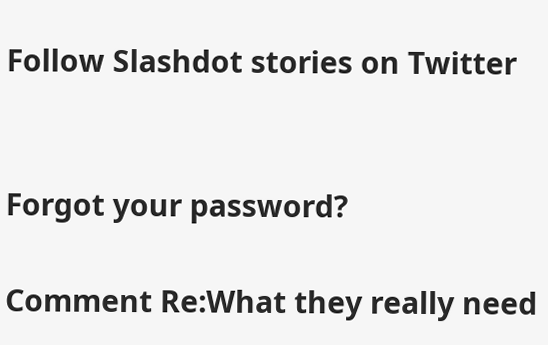Follow Slashdot stories on Twitter


Forgot your password?

Comment Re:What they really need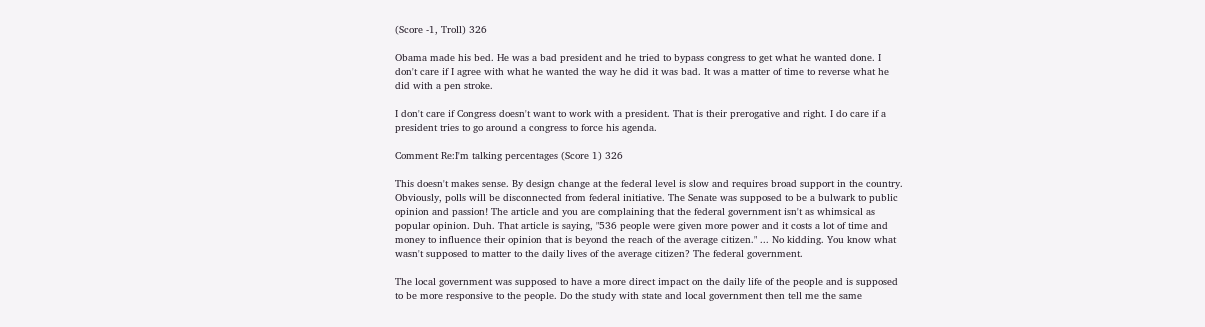(Score -1, Troll) 326

Obama made his bed. He was a bad president and he tried to bypass congress to get what he wanted done. I don't care if I agree with what he wanted the way he did it was bad. It was a matter of time to reverse what he did with a pen stroke.

I don't care if Congress doesn't want to work with a president. That is their prerogative and right. I do care if a president tries to go around a congress to force his agenda.

Comment Re:I'm talking percentages (Score 1) 326

This doesn't makes sense. By design change at the federal level is slow and requires broad support in the country. Obviously, polls will be disconnected from federal initiative. The Senate was supposed to be a bulwark to public opinion and passion! The article and you are complaining that the federal government isn't as whimsical as popular opinion. Duh. That article is saying, "536 people were given more power and it costs a lot of time and money to influence their opinion that is beyond the reach of the average citizen." ... No kidding. You know what wasn't supposed to matter to the daily lives of the average citizen? The federal government.

The local government was supposed to have a more direct impact on the daily life of the people and is supposed to be more responsive to the people. Do the study with state and local government then tell me the same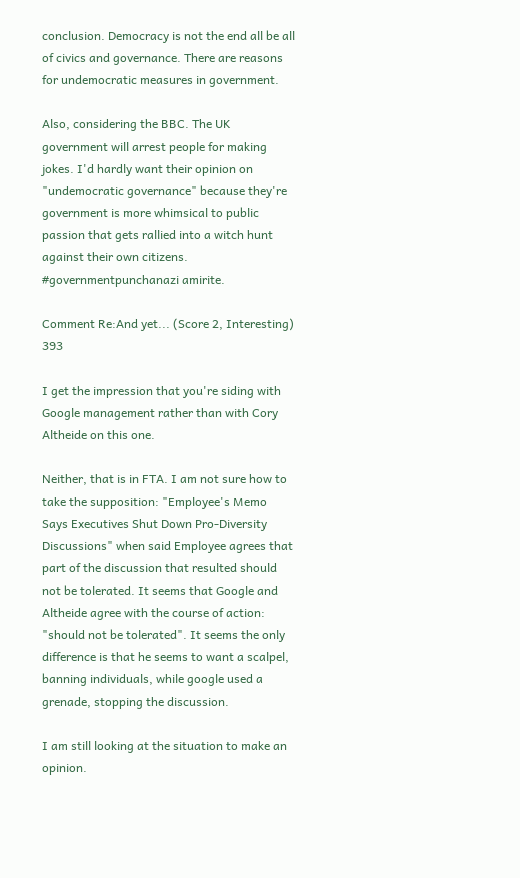conclusion. Democracy is not the end all be all of civics and governance. There are reasons for undemocratic measures in government.

Also, considering the BBC. The UK government will arrest people for making jokes. I'd hardly want their opinion on "undemocratic governance" because they're government is more whimsical to public passion that gets rallied into a witch hunt against their own citizens. #governmentpunchanazi amirite.

Comment Re:And yet... (Score 2, Interesting) 393

I get the impression that you're siding with Google management rather than with Cory Altheide on this one.

Neither, that is in FTA. I am not sure how to take the supposition: "Employee's Memo Says Executives Shut Down Pro-Diversity Discussions" when said Employee agrees that part of the discussion that resulted should not be tolerated. It seems that Google and Altheide agree with the course of action: "should not be tolerated". It seems the only difference is that he seems to want a scalpel, banning individuals, while google used a grenade, stopping the discussion.

I am still looking at the situation to make an opinion.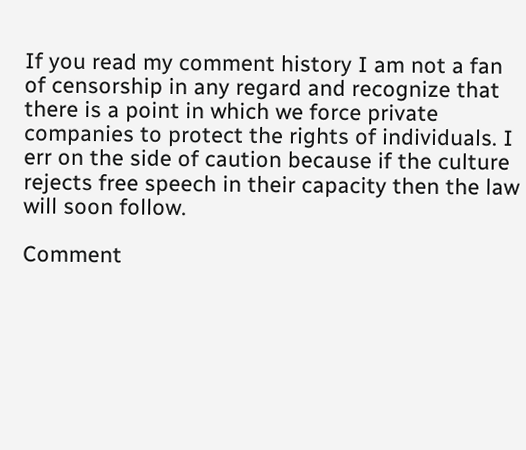If you read my comment history I am not a fan of censorship in any regard and recognize that there is a point in which we force private companies to protect the rights of individuals. I err on the side of caution because if the culture rejects free speech in their capacity then the law will soon follow.

Comment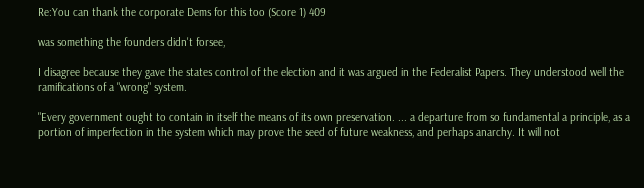Re:You can thank the corporate Dems for this too (Score 1) 409

was something the founders didn't forsee,

I disagree because they gave the states control of the election and it was argued in the Federalist Papers. They understood well the ramifications of a "wrong" system.

"Every government ought to contain in itself the means of its own preservation. ... a departure from so fundamental a principle, as a portion of imperfection in the system which may prove the seed of future weakness, and perhaps anarchy. It will not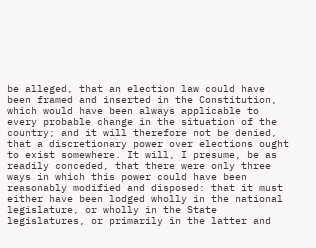be alleged, that an election law could have been framed and inserted in the Constitution, which would have been always applicable to every probable change in the situation of the country; and it will therefore not be denied, that a discretionary power over elections ought to exist somewhere. It will, I presume, be as readily conceded, that there were only three ways in which this power could have been reasonably modified and disposed: that it must either have been lodged wholly in the national legislature, or wholly in the State legislatures, or primarily in the latter and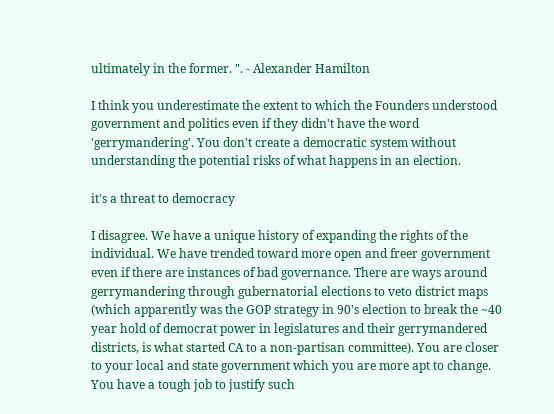ultimately in the former. ". - Alexander Hamilton

I think you underestimate the extent to which the Founders understood government and politics even if they didn't have the word 'gerrymandering'. You don't create a democratic system without understanding the potential risks of what happens in an election.

it's a threat to democracy

I disagree. We have a unique history of expanding the rights of the individual. We have trended toward more open and freer government even if there are instances of bad governance. There are ways around gerrymandering through gubernatorial elections to veto district maps (which apparently was the GOP strategy in 90's election to break the ~40 year hold of democrat power in legislatures and their gerrymandered districts, is what started CA to a non-partisan committee). You are closer to your local and state government which you are more apt to change. You have a tough job to justify such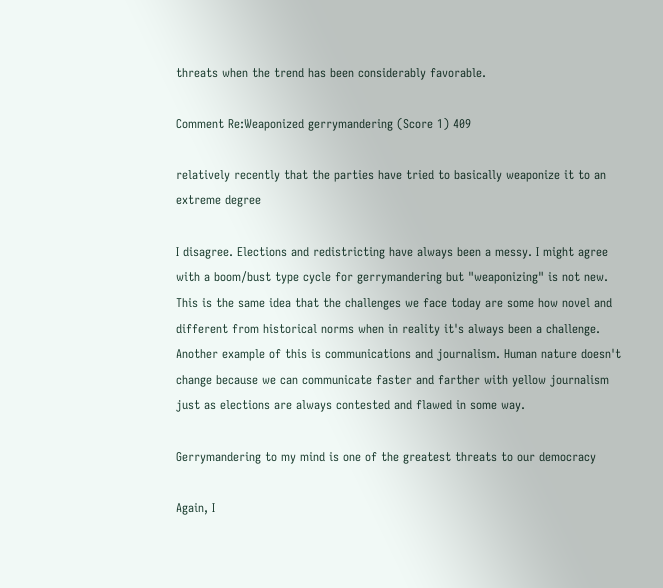threats when the trend has been considerably favorable.

Comment Re:Weaponized gerrymandering (Score 1) 409

relatively recently that the parties have tried to basically weaponize it to an extreme degree

I disagree. Elections and redistricting have always been a messy. I might agree with a boom/bust type cycle for gerrymandering but "weaponizing" is not new. This is the same idea that the challenges we face today are some how novel and different from historical norms when in reality it's always been a challenge. Another example of this is communications and journalism. Human nature doesn't change because we can communicate faster and farther with yellow journalism just as elections are always contested and flawed in some way.

Gerrymandering to my mind is one of the greatest threats to our democracy

Again, I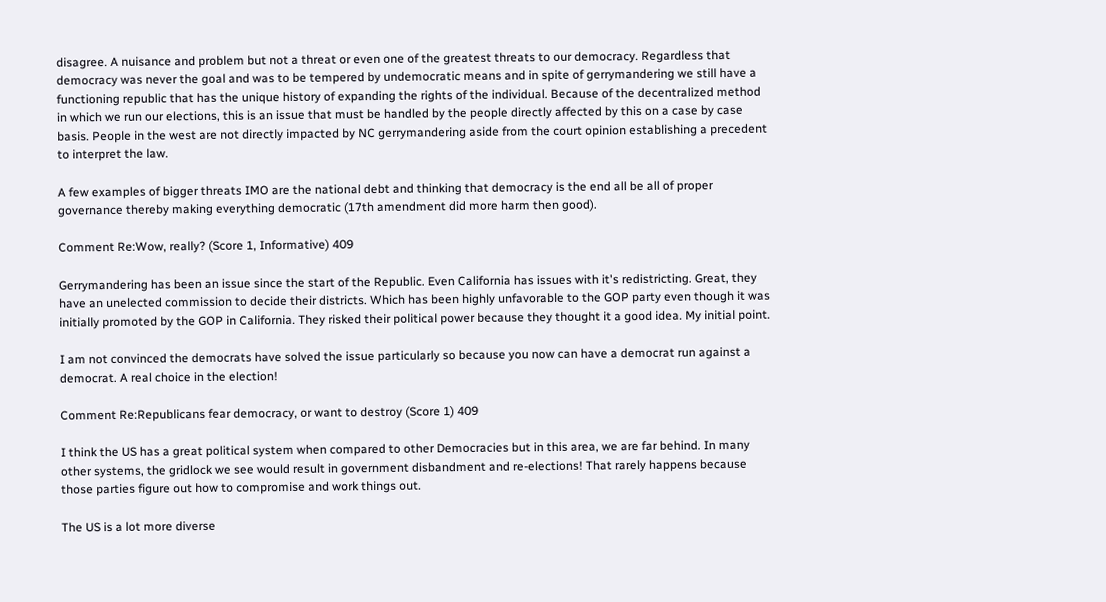disagree. A nuisance and problem but not a threat or even one of the greatest threats to our democracy. Regardless that democracy was never the goal and was to be tempered by undemocratic means and in spite of gerrymandering we still have a functioning republic that has the unique history of expanding the rights of the individual. Because of the decentralized method in which we run our elections, this is an issue that must be handled by the people directly affected by this on a case by case basis. People in the west are not directly impacted by NC gerrymandering aside from the court opinion establishing a precedent to interpret the law.

A few examples of bigger threats IMO are the national debt and thinking that democracy is the end all be all of proper governance thereby making everything democratic (17th amendment did more harm then good).

Comment Re:Wow, really? (Score 1, Informative) 409

Gerrymandering has been an issue since the start of the Republic. Even California has issues with it's redistricting. Great, they have an unelected commission to decide their districts. Which has been highly unfavorable to the GOP party even though it was initially promoted by the GOP in California. They risked their political power because they thought it a good idea. My initial point.

I am not convinced the democrats have solved the issue particularly so because you now can have a democrat run against a democrat. A real choice in the election!

Comment Re:Republicans fear democracy, or want to destroy (Score 1) 409

I think the US has a great political system when compared to other Democracies but in this area, we are far behind. In many other systems, the gridlock we see would result in government disbandment and re-elections! That rarely happens because those parties figure out how to compromise and work things out.

The US is a lot more diverse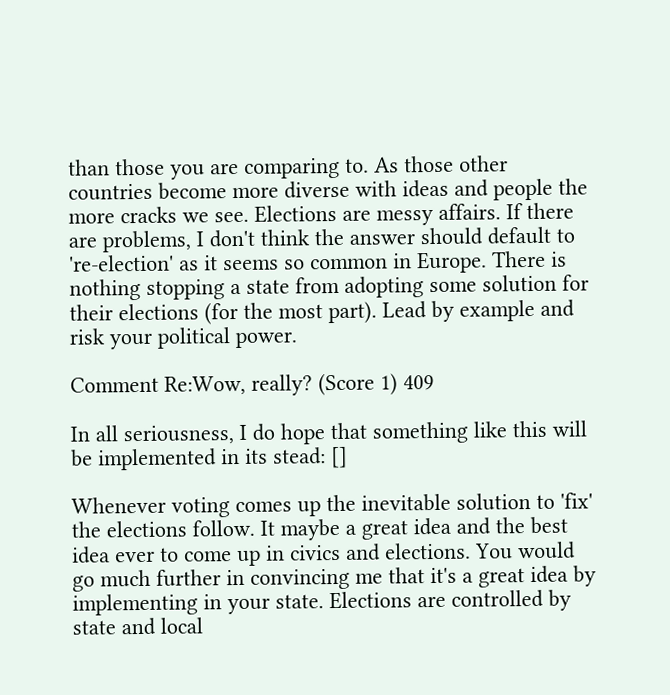than those you are comparing to. As those other countries become more diverse with ideas and people the more cracks we see. Elections are messy affairs. If there are problems, I don't think the answer should default to 're-election' as it seems so common in Europe. There is nothing stopping a state from adopting some solution for their elections (for the most part). Lead by example and risk your political power.

Comment Re:Wow, really? (Score 1) 409

In all seriousness, I do hope that something like this will be implemented in its stead: []

Whenever voting comes up the inevitable solution to 'fix' the elections follow. It maybe a great idea and the best idea ever to come up in civics and elections. You would go much further in convincing me that it's a great idea by implementing in your state. Elections are controlled by state and local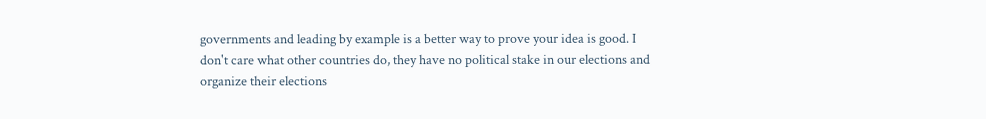governments and leading by example is a better way to prove your idea is good. I don't care what other countries do, they have no political stake in our elections and organize their elections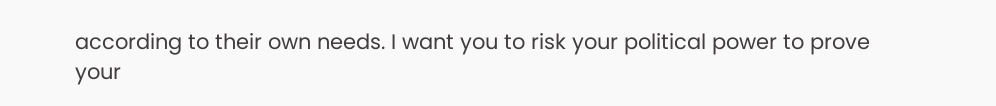according to their own needs. I want you to risk your political power to prove your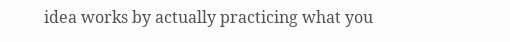idea works by actually practicing what you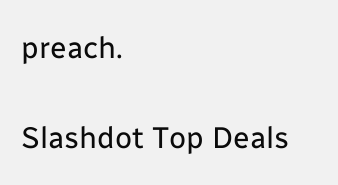preach.

Slashdot Top Deals